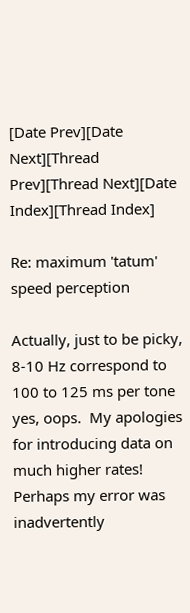[Date Prev][Date Next][Thread Prev][Thread Next][Date Index][Thread Index]

Re: maximum 'tatum' speed perception

Actually, just to be picky, 8-10 Hz correspond to 100 to 125 ms per tone
yes, oops.  My apologies for introducing data on much higher rates!
Perhaps my error was inadvertently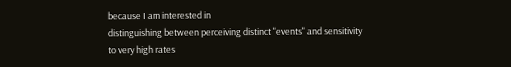because I am interested in
distinguishing between perceiving distinct "events" and sensitivity
to very high rates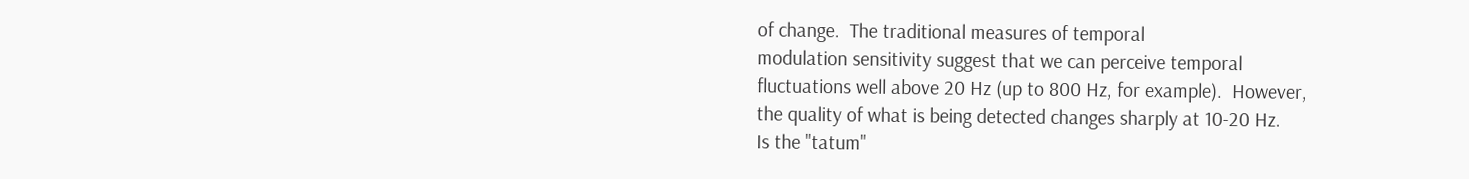of change.  The traditional measures of temporal
modulation sensitivity suggest that we can perceive temporal
fluctuations well above 20 Hz (up to 800 Hz, for example).  However,
the quality of what is being detected changes sharply at 10-20 Hz.
Is the "tatum"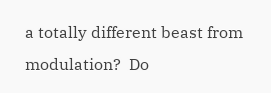a totally different beast from modulation?  Do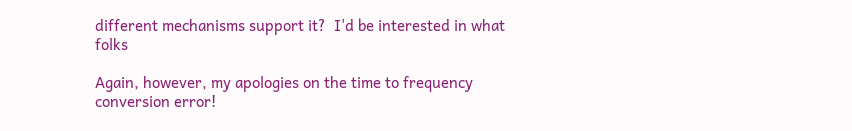different mechanisms support it?  I'd be interested in what folks

Again, however, my apologies on the time to frequency conversion error!